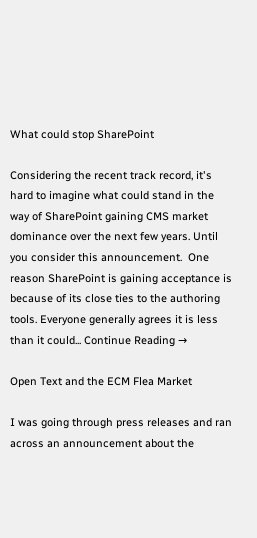What could stop SharePoint

Considering the recent track record, it's hard to imagine what could stand in the way of SharePoint gaining CMS market dominance over the next few years. Until you consider this announcement.  One reason SharePoint is gaining acceptance is because of its close ties to the authoring tools. Everyone generally agrees it is less than it could... Continue Reading →

Open Text and the ECM Flea Market

I was going through press releases and ran across an announcement about the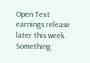Open Text earnings release later this week. Something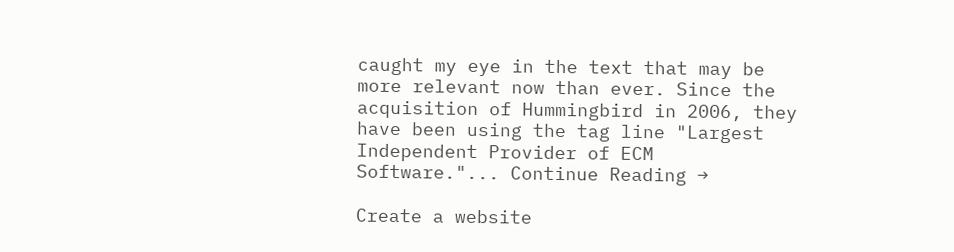caught my eye in the text that may be more relevant now than ever. Since the acquisition of Hummingbird in 2006, they have been using the tag line "Largest Independent Provider of ECM Software."... Continue Reading →

Create a website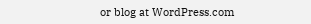or blog at WordPress.com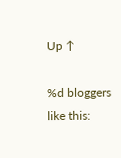Up ↑

%d bloggers like this: